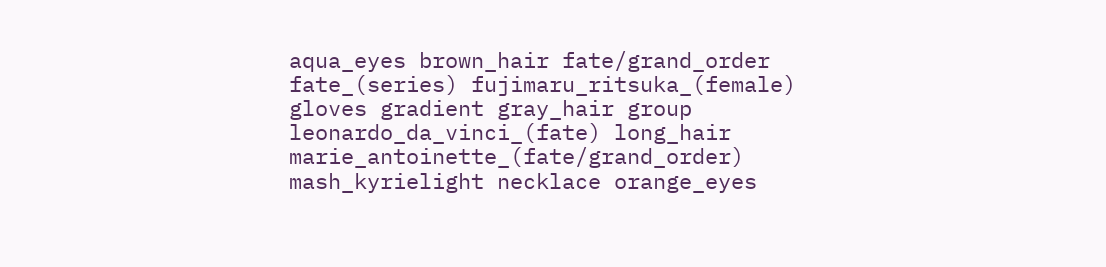aqua_eyes brown_hair fate/grand_order fate_(series) fujimaru_ritsuka_(female) gloves gradient gray_hair group leonardo_da_vinci_(fate) long_hair marie_antoinette_(fate/grand_order) mash_kyrielight necklace orange_eyes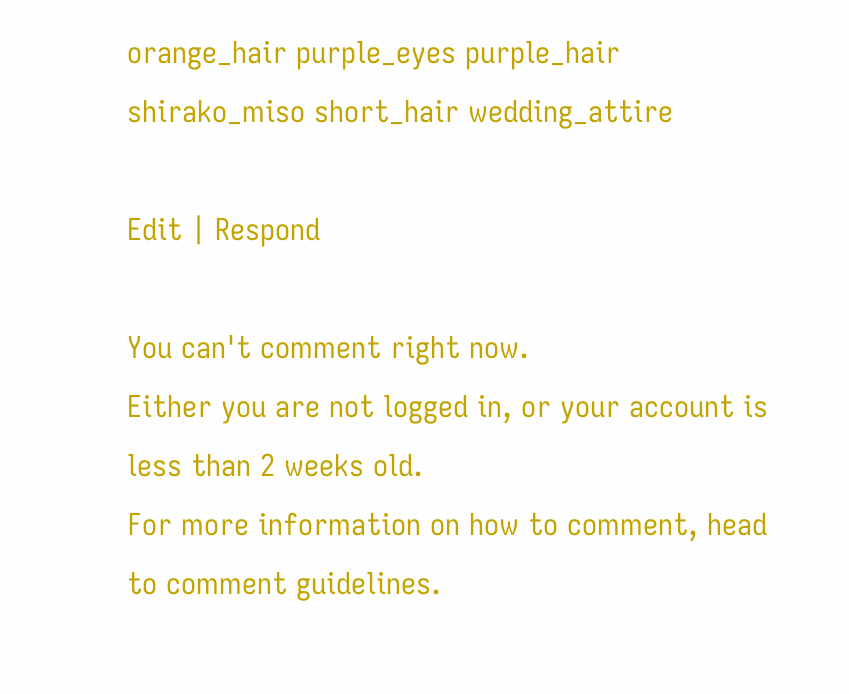orange_hair purple_eyes purple_hair shirako_miso short_hair wedding_attire

Edit | Respond

You can't comment right now.
Either you are not logged in, or your account is less than 2 weeks old.
For more information on how to comment, head to comment guidelines.